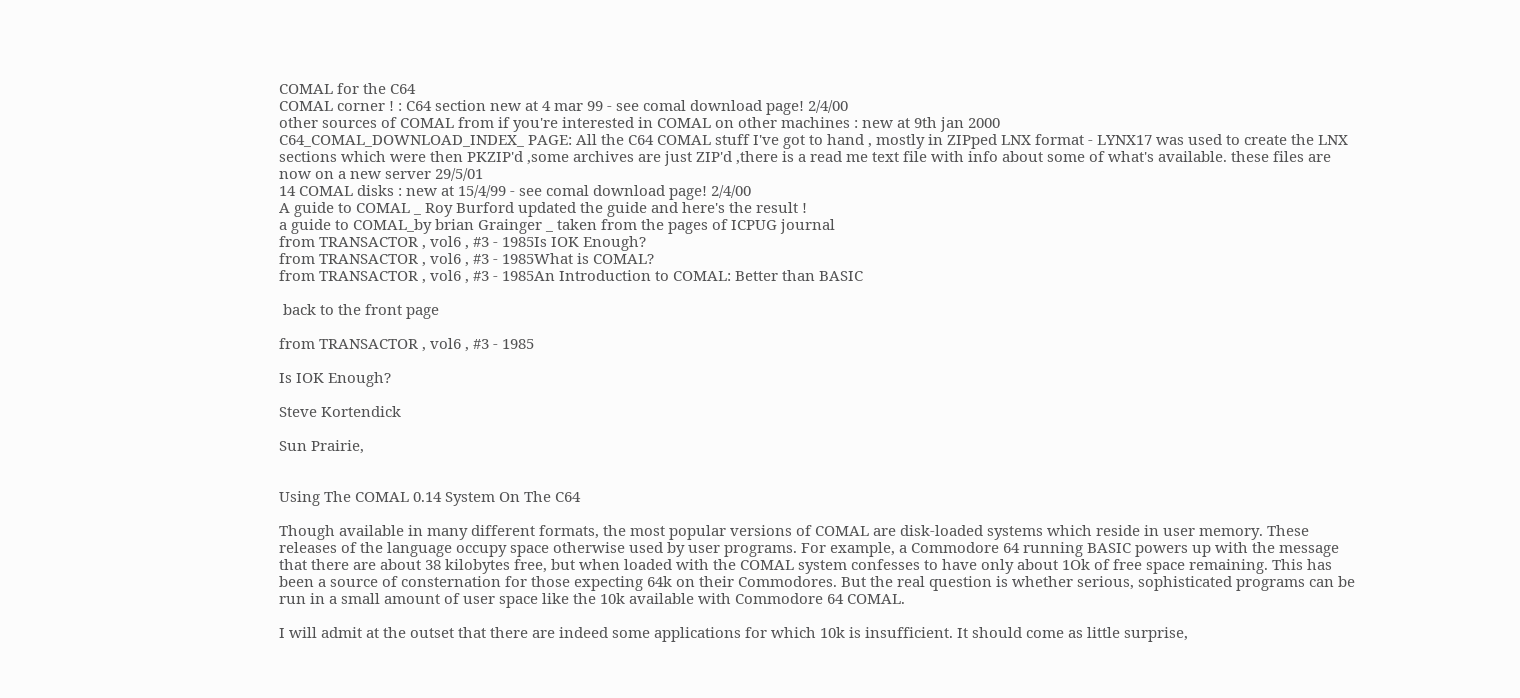COMAL for the C64
COMAL corner ! : C64 section new at 4 mar 99 - see comal download page! 2/4/00
other sources of COMAL from if you're interested in COMAL on other machines : new at 9th jan 2000
C64_COMAL_DOWNLOAD_INDEX_ PAGE: All the C64 COMAL stuff I've got to hand , mostly in ZIPped LNX format - LYNX17 was used to create the LNX sections which were then PKZIP'd ,some archives are just ZIP'd ,there is a read me text file with info about some of what's available. these files are now on a new server 29/5/01
14 COMAL disks : new at 15/4/99 - see comal download page! 2/4/00
A guide to COMAL _ Roy Burford updated the guide and here's the result !
a guide to COMAL_by brian Grainger _ taken from the pages of ICPUG journal
from TRANSACTOR , vol6 , #3 - 1985Is IOK Enough?
from TRANSACTOR , vol6 , #3 - 1985What is COMAL?
from TRANSACTOR , vol6 , #3 - 1985An Introduction to COMAL: Better than BASIC

 back to the front page

from TRANSACTOR , vol6 , #3 - 1985

Is IOK Enough?

Steve Kortendick

Sun Prairie,


Using The COMAL 0.14 System On The C64

Though available in many different formats, the most popular versions of COMAL are disk-loaded systems which reside in user memory. These releases of the language occupy space otherwise used by user programs. For example, a Commodore 64 running BASIC powers up with the message that there are about 38 kilobytes free, but when loaded with the COMAL system confesses to have only about 1Ok of free space remaining. This has been a source of consternation for those expecting 64k on their Commodores. But the real question is whether serious, sophisticated programs can be run in a small amount of user space like the 10k available with Commodore 64 COMAL.

I will admit at the outset that there are indeed some applications for which 10k is insufficient. It should come as little surprise,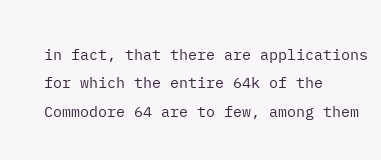in fact, that there are applications for which the entire 64k of the Commodore 64 are to few, among them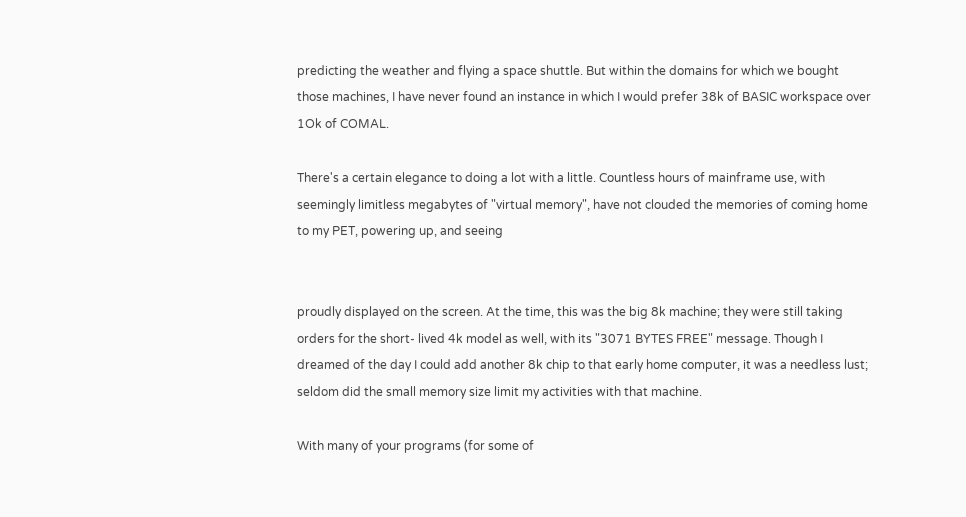predicting the weather and flying a space shuttle. But within the domains for which we bought those machines, I have never found an instance in which I would prefer 38k of BASIC workspace over 1Ok of COMAL.

There's a certain elegance to doing a lot with a little. Countless hours of mainframe use, with seemingly limitless megabytes of "virtual memory", have not clouded the memories of coming home to my PET, powering up, and seeing


proudly displayed on the screen. At the time, this was the big 8k machine; they were still taking orders for the short- lived 4k model as well, with its "3071 BYTES FREE" message. Though I dreamed of the day I could add another 8k chip to that early home computer, it was a needless lust; seldom did the small memory size limit my activities with that machine.

With many of your programs (for some of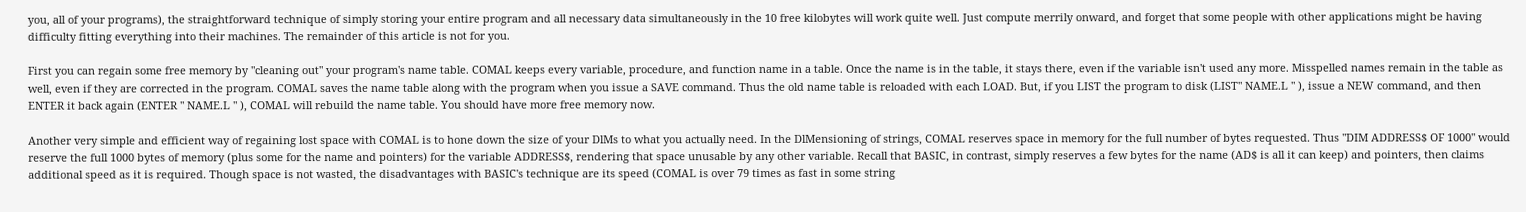you, all of your programs), the straightforward technique of simply storing your entire program and all necessary data simultaneously in the 10 free kilobytes will work quite well. Just compute merrily onward, and forget that some people with other applications might be having difficulty fitting everything into their machines. The remainder of this article is not for you.

First you can regain some free memory by "cleaning out" your program's name table. COMAL keeps every variable, procedure, and function name in a table. Once the name is in the table, it stays there, even if the variable isn't used any more. Misspelled names remain in the table as well, even if they are corrected in the program. COMAL saves the name table along with the program when you issue a SAVE command. Thus the old name table is reloaded with each LOAD. But, if you LIST the program to disk (LIST" NAME.L " ), issue a NEW command, and then ENTER it back again (ENTER " NAME.L " ), COMAL will rebuild the name table. You should have more free memory now.

Another very simple and efficient way of regaining lost space with COMAL is to hone down the size of your DlMs to what you actually need. In the DlMensioning of strings, COMAL reserves space in memory for the full number of bytes requested. Thus "DIM ADDRESS$ OF 1000" would reserve the full 1000 bytes of memory (plus some for the name and pointers) for the variable ADDRESS$, rendering that space unusable by any other variable. Recall that BASIC, in contrast, simply reserves a few bytes for the name (AD$ is all it can keep) and pointers, then claims additional speed as it is required. Though space is not wasted, the disadvantages with BASIC's technique are its speed (COMAL is over 79 times as fast in some string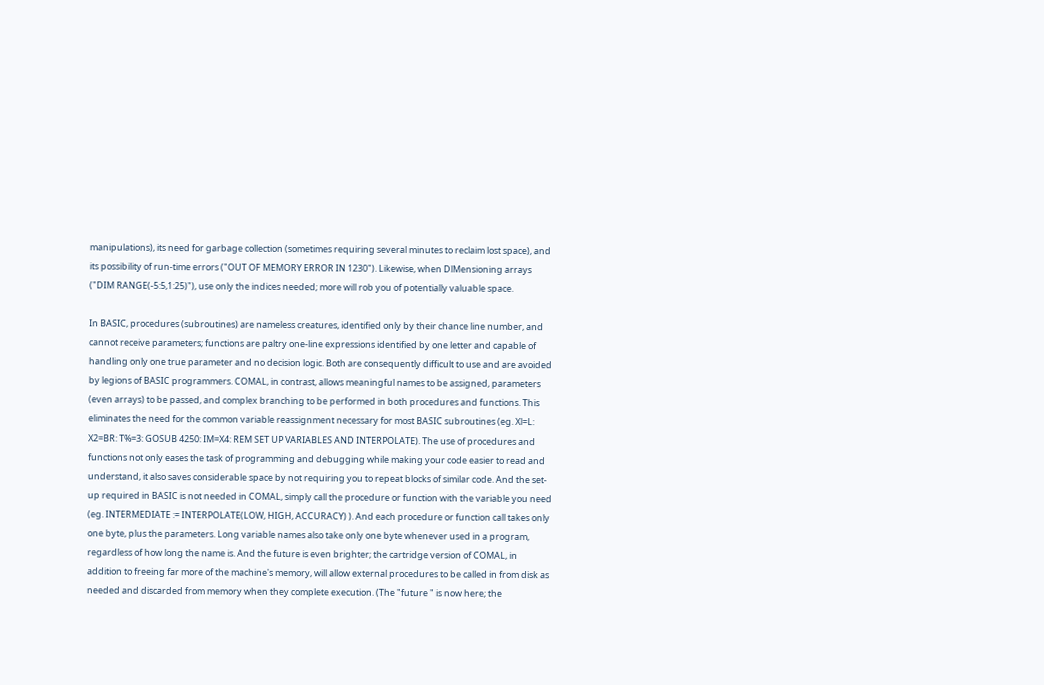manipulations), its need for garbage collection (sometimes requiring several minutes to reclaim lost space), and its possibility of run-time errors ("OUT OF MEMORY ERROR IN 1230"). Likewise, when DlMensioning arrays ("DIM RANGE(-5:5,1:25)"), use only the indices needed; more will rob you of potentially valuable space.

In BASIC, procedures (subroutines) are nameless creatures, identified only by their chance line number, and cannot receive parameters; functions are paltry one-line expressions identified by one letter and capable of handling only one true parameter and no decision logic. Both are consequently difficult to use and are avoided by legions of BASIC programmers. COMAL, in contrast, allows meaningful names to be assigned, parameters (even arrays) to be passed, and complex branching to be performed in both procedures and functions. This eliminates the need for the common variable reassignment necessary for most BASIC subroutines (eg. Xl=L: X2=BR: T%=3: GOSUB 4250: IM=X4: REM SET UP VARIABLES AND INTERPOLATE). The use of procedures and functions not only eases the task of programming and debugging while making your code easier to read and understand, it also saves considerable space by not requiring you to repeat blocks of similar code. And the set-up required in BASIC is not needed in COMAL, simply call the procedure or function with the variable you need (eg. INTERMEDIATE := INTERPOLATE(LOW, HIGH, ACCURACY) ). And each procedure or function call takes only one byte, plus the parameters. Long variable names also take only one byte whenever used in a program, regardless of how long the name is. And the future is even brighter; the cartridge version of COMAL, in addition to freeing far more of the machine's memory, will allow external procedures to be called in from disk as needed and discarded from memory when they complete execution. (The "future " is now here; the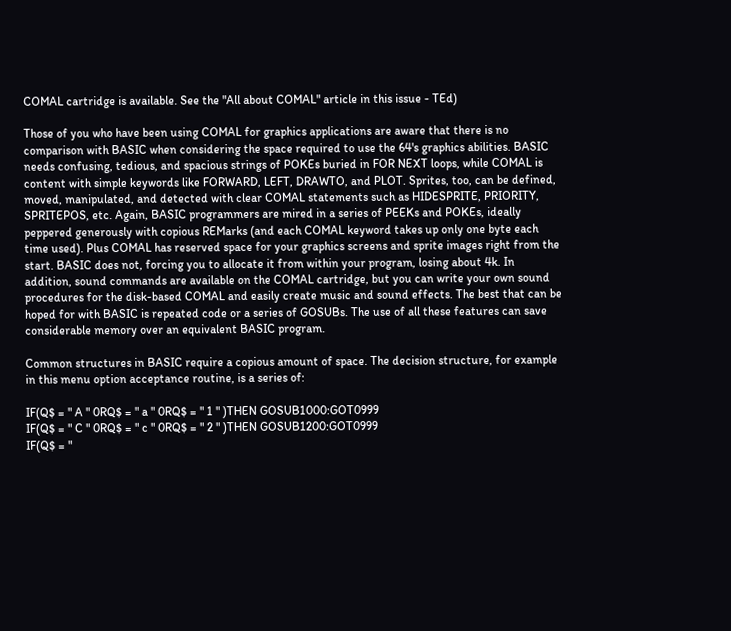COMAL cartridge is available. See the "All about COMAL" article in this issue - TEd)

Those of you who have been using COMAL for graphics applications are aware that there is no comparison with BASIC when considering the space required to use the 64's graphics abilities. BASIC needs confusing, tedious, and spacious strings of POKEs buried in FOR NEXT loops, while COMAL is content with simple keywords like FORWARD, LEFT, DRAWTO, and PLOT. Sprites, too, can be defined, moved, manipulated, and detected with clear COMAL statements such as HIDESPRITE, PRIORITY, SPRITEPOS, etc. Again, BASIC programmers are mired in a series of PEEKs and POKEs, ideally peppered generously with copious REMarks (and each COMAL keyword takes up only one byte each time used). Plus COMAL has reserved space for your graphics screens and sprite images right from the start. BASIC does not, forcing you to allocate it from within your program, losing about 4k. In addition, sound commands are available on the COMAL cartridge, but you can write your own sound procedures for the disk-based COMAL and easily create music and sound effects. The best that can be hoped for with BASIC is repeated code or a series of GOSUBs. The use of all these features can save considerable memory over an equivalent BASIC program.

Common structures in BASIC require a copious amount of space. The decision structure, for example in this menu option acceptance routine, is a series of:

IF(Q$ = " A " 0RQ$ = " a " 0RQ$ = " 1 " )THEN GOSUB1000:GOT0999
IF(Q$ = " C " 0RQ$ = " c " 0RQ$ = " 2 " )THEN GOSUB1200:GOT0999
IF(Q$ = "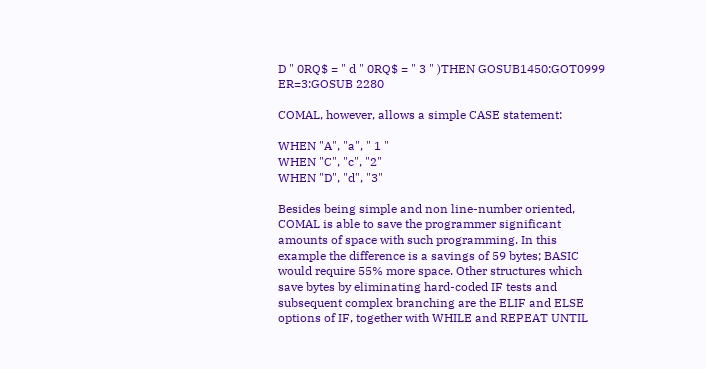D " 0RQ$ = " d " 0RQ$ = " 3 " )THEN GOSUB1450:GOT0999
ER=3:GOSUB 2280

COMAL, however, allows a simple CASE statement:

WHEN "A", "a", " 1 "
WHEN "C", "c", "2"
WHEN "D", "d", "3"

Besides being simple and non line-number oriented, COMAL is able to save the programmer significant amounts of space with such programming. In this example the difference is a savings of 59 bytes; BASIC would require 55% more space. Other structures which save bytes by eliminating hard-coded IF tests and subsequent complex branching are the ELIF and ELSE options of IF, together with WHILE and REPEAT UNTIL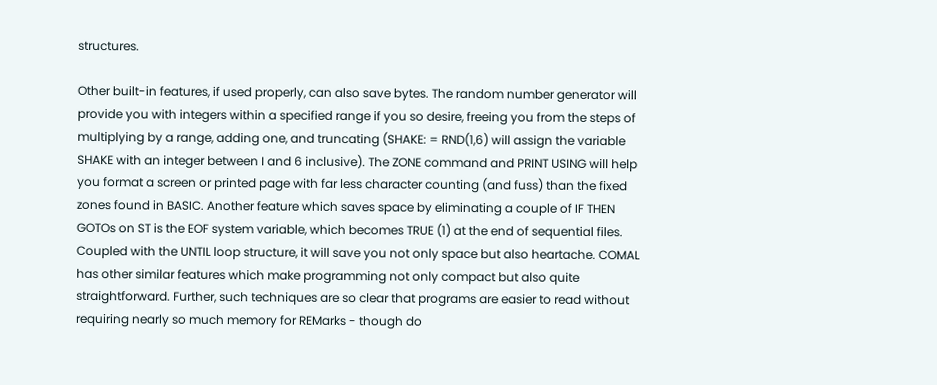structures.

Other built-in features, if used properly, can also save bytes. The random number generator will provide you with integers within a specified range if you so desire, freeing you from the steps of multiplying by a range, adding one, and truncating (SHAKE: = RND(1,6) will assign the variable
SHAKE with an integer between I and 6 inclusive). The ZONE command and PRINT USING will help you format a screen or printed page with far less character counting (and fuss) than the fixed zones found in BASIC. Another feature which saves space by eliminating a couple of IF THEN GOTOs on ST is the EOF system variable, which becomes TRUE (1) at the end of sequential files. Coupled with the UNTIL loop structure, it will save you not only space but also heartache. COMAL has other similar features which make programming not only compact but also quite straightforward. Further, such techniques are so clear that programs are easier to read without requiring nearly so much memory for REMarks - though do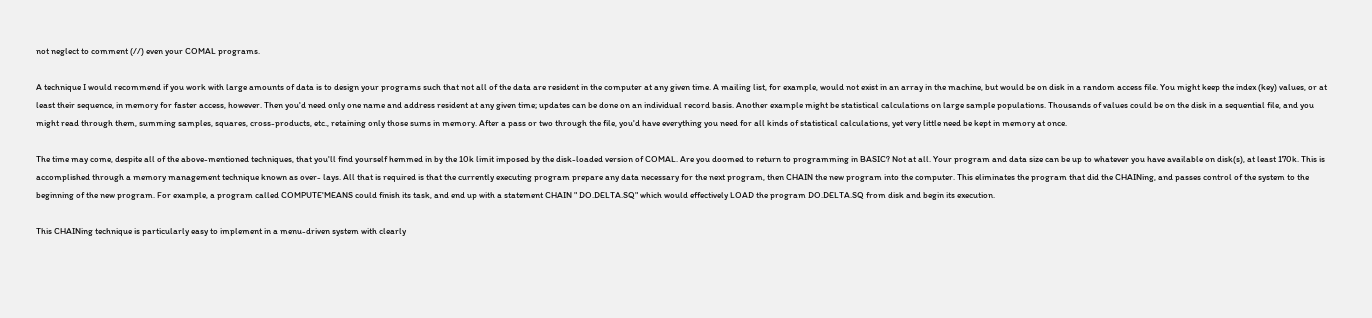not neglect to comment (//) even your COMAL programs.

A technique I would recommend if you work with large amounts of data is to design your programs such that not all of the data are resident in the computer at any given time. A mailing list, for example, would not exist in an array in the machine, but would be on disk in a random access file. You might keep the index (key) values, or at least their sequence, in memory for faster access, however. Then you'd need only one name and address resident at any given time; updates can be done on an individual record basis. Another example might be statistical calculations on large sample populations. Thousands of values could be on the disk in a sequential file, and you might read through them, summing samples, squares, cross-products, etc., retaining only those sums in memory. After a pass or two through the file, you'd have everything you need for all kinds of statistical calculations, yet very little need be kept in memory at once.

The time may come, despite all of the above-mentioned techniques, that you'll find yourself hemmed in by the 10k limit imposed by the disk-loaded version of COMAL. Are you doomed to return to programming in BASIC? Not at all. Your program and data size can be up to whatever you have available on disk(s), at least 170k. This is accomplished through a memory management technique known as over- lays. All that is required is that the currently executing program prepare any data necessary for the next program, then CHAIN the new program into the computer. This eliminates the program that did the CHAINing, and passes control of the system to the beginning of the new program. For example, a program called COMPUTE'MEANS could finish its task, and end up with a statement CHAIN " DO.DELTA.SQ" which would effectively LOAD the program DO.DELTA.SQ from disk and begin its execution.

This CHAINing technique is particularly easy to implement in a menu-driven system with clearly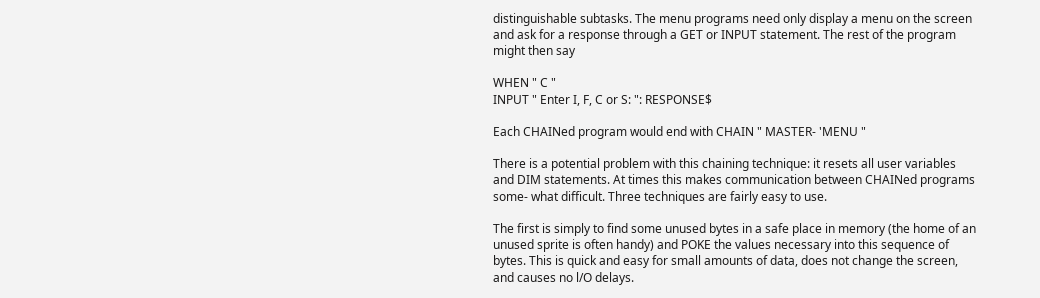distinguishable subtasks. The menu programs need only display a menu on the screen and ask for a response through a GET or INPUT statement. The rest of the program might then say

WHEN " C "
INPUT " Enter I, F, C or S: ": RESPONSE$

Each CHAINed program would end with CHAIN " MASTER- 'MENU "

There is a potential problem with this chaining technique: it resets all user variables and DIM statements. At times this makes communication between CHAINed programs some- what difficult. Three techniques are fairly easy to use.

The first is simply to find some unused bytes in a safe place in memory (the home of an unused sprite is often handy) and POKE the values necessary into this sequence of bytes. This is quick and easy for small amounts of data, does not change the screen, and causes no l/O delays.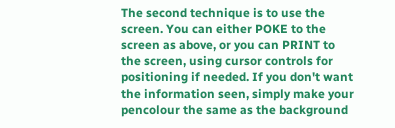The second technique is to use the screen. You can either POKE to the screen as above, or you can PRINT to the screen, using cursor controls for positioning if needed. If you don't want the information seen, simply make your pencolour the same as the background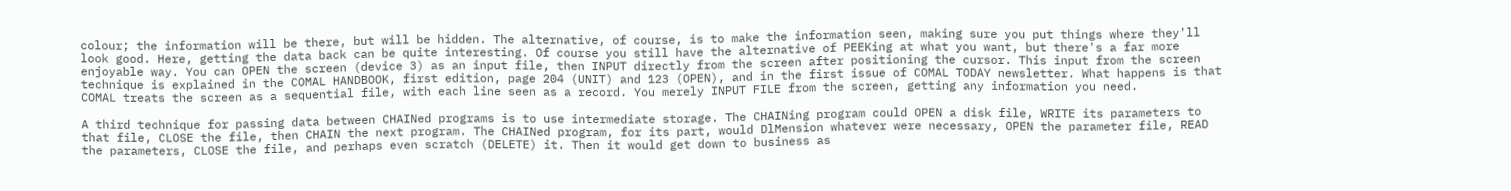colour; the information will be there, but will be hidden. The alternative, of course, is to make the information seen, making sure you put things where they'll look good. Here, getting the data back can be quite interesting. Of course you still have the alternative of PEEKing at what you want, but there's a far more enjoyable way. You can OPEN the screen (device 3) as an input file, then INPUT directly from the screen after positioning the cursor. This input from the screen technique is explained in the COMAL HANDBOOK, first edition, page 204 (UNIT) and 123 (OPEN), and in the first issue of COMAL TODAY newsletter. What happens is that COMAL treats the screen as a sequential file, with each line seen as a record. You merely INPUT FILE from the screen, getting any information you need.

A third technique for passing data between CHAINed programs is to use intermediate storage. The CHAINing program could OPEN a disk file, WRITE its parameters to that file, CLOSE the file, then CHAIN the next program. The CHAINed program, for its part, would DlMension whatever were necessary, OPEN the parameter file, READ the parameters, CLOSE the file, and perhaps even scratch (DELETE) it. Then it would get down to business as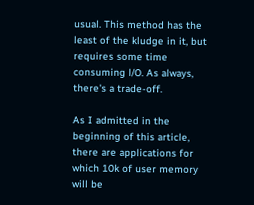usual. This method has the least of the kludge in it, but requires some time consuming l/O. As always, there's a trade-off.

As I admitted in the beginning of this article, there are applications for which 10k of user memory will be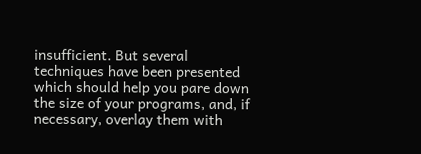insufficient. But several techniques have been presented which should help you pare down the size of your programs, and, if necessary, overlay them with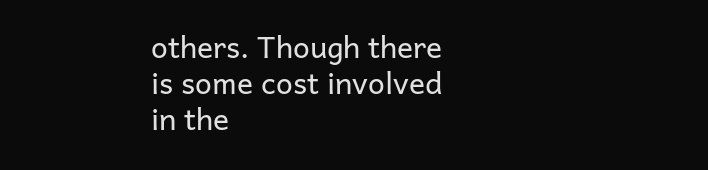others. Though there is some cost involved in the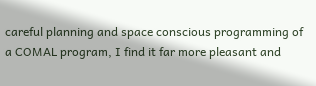careful planning and space conscious programming of a COMAL program, I find it far more pleasant and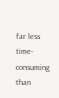far less time-consuming than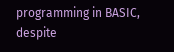programming in BASIC, despite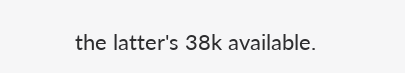the latter's 38k available.